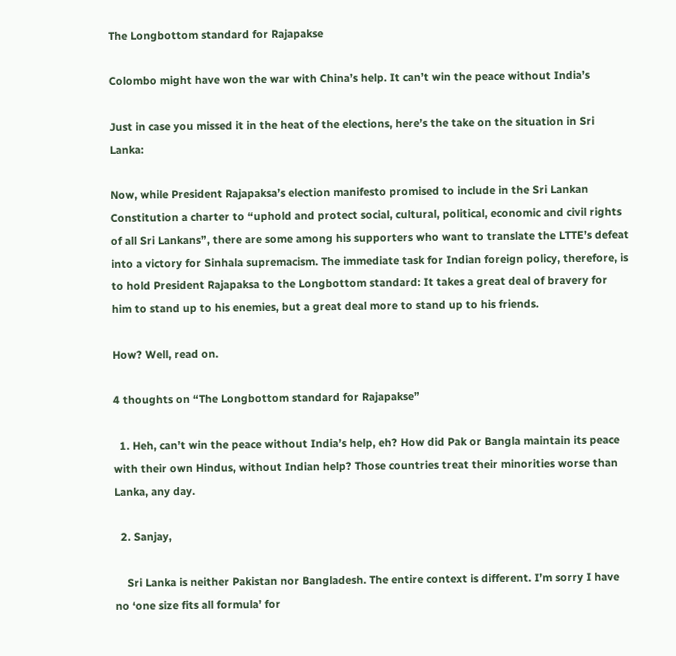The Longbottom standard for Rajapakse

Colombo might have won the war with China’s help. It can’t win the peace without India’s

Just in case you missed it in the heat of the elections, here’s the take on the situation in Sri Lanka:

Now, while President Rajapaksa’s election manifesto promised to include in the Sri Lankan Constitution a charter to “uphold and protect social, cultural, political, economic and civil rights of all Sri Lankans”, there are some among his supporters who want to translate the LTTE’s defeat into a victory for Sinhala supremacism. The immediate task for Indian foreign policy, therefore, is to hold President Rajapaksa to the Longbottom standard: It takes a great deal of bravery for him to stand up to his enemies, but a great deal more to stand up to his friends.

How? Well, read on.

4 thoughts on “The Longbottom standard for Rajapakse”

  1. Heh, can’t win the peace without India’s help, eh? How did Pak or Bangla maintain its peace with their own Hindus, without Indian help? Those countries treat their minorities worse than Lanka, any day.

  2. Sanjay,

    Sri Lanka is neither Pakistan nor Bangladesh. The entire context is different. I’m sorry I have no ‘one size fits all formula’ for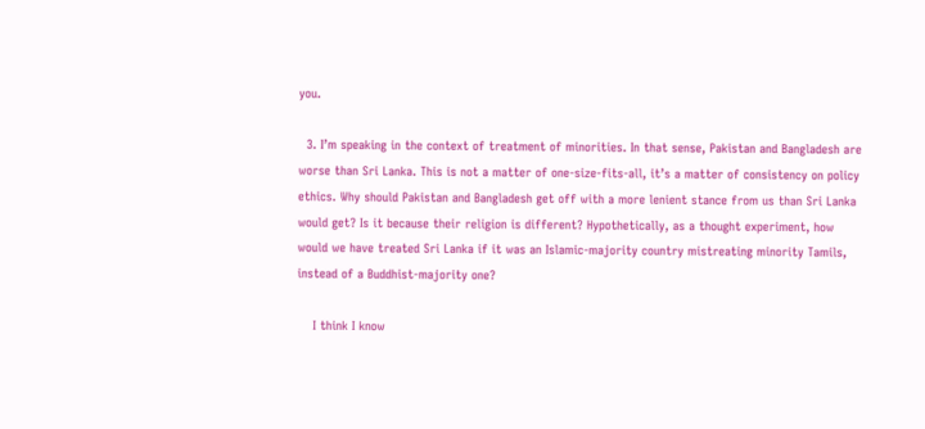you.

  3. I’m speaking in the context of treatment of minorities. In that sense, Pakistan and Bangladesh are worse than Sri Lanka. This is not a matter of one-size-fits-all, it’s a matter of consistency on policy ethics. Why should Pakistan and Bangladesh get off with a more lenient stance from us than Sri Lanka would get? Is it because their religion is different? Hypothetically, as a thought experiment, how would we have treated Sri Lanka if it was an Islamic-majority country mistreating minority Tamils, instead of a Buddhist-majority one?

    I think I know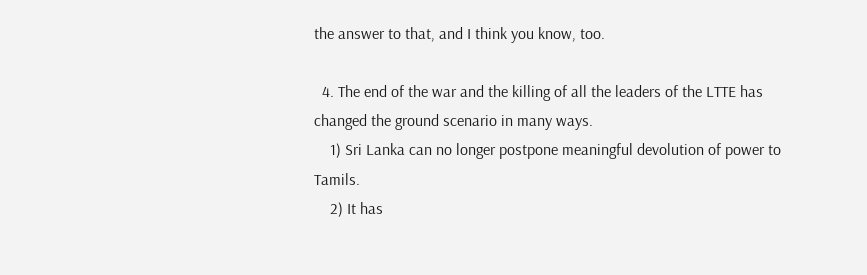the answer to that, and I think you know, too.

  4. The end of the war and the killing of all the leaders of the LTTE has changed the ground scenario in many ways.
    1) Sri Lanka can no longer postpone meaningful devolution of power to Tamils.
    2) It has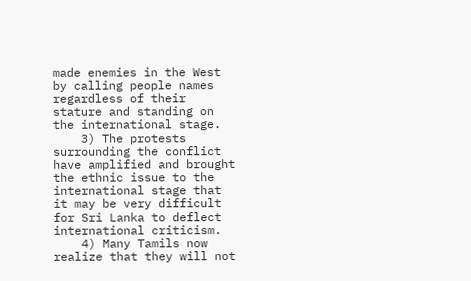made enemies in the West by calling people names regardless of their stature and standing on the international stage.
    3) The protests surrounding the conflict have amplified and brought the ethnic issue to the international stage that it may be very difficult for Sri Lanka to deflect international criticism.
    4) Many Tamils now realize that they will not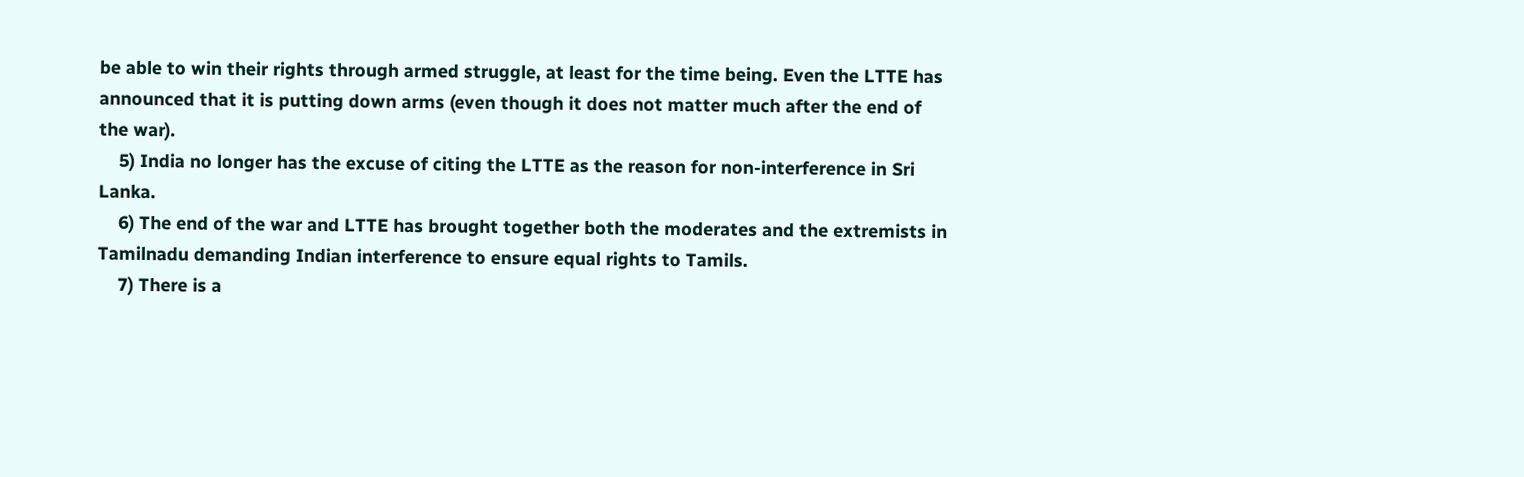be able to win their rights through armed struggle, at least for the time being. Even the LTTE has announced that it is putting down arms (even though it does not matter much after the end of the war).
    5) India no longer has the excuse of citing the LTTE as the reason for non-interference in Sri Lanka.
    6) The end of the war and LTTE has brought together both the moderates and the extremists in Tamilnadu demanding Indian interference to ensure equal rights to Tamils.
    7) There is a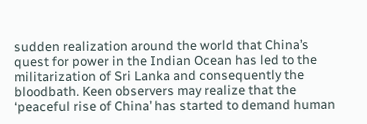sudden realization around the world that China’s quest for power in the Indian Ocean has led to the militarization of Sri Lanka and consequently the bloodbath. Keen observers may realize that the ‘peaceful rise of China’ has started to demand human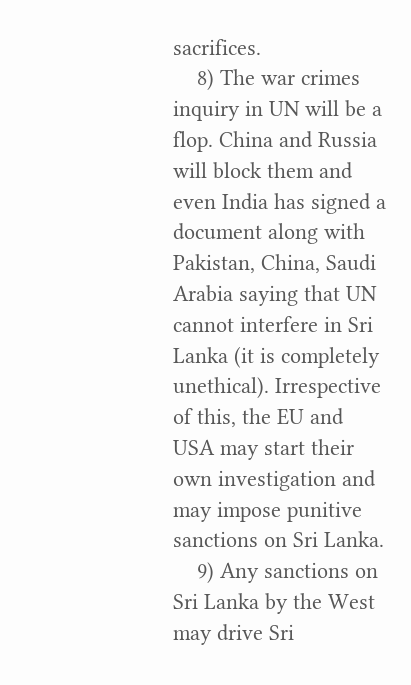sacrifices.
    8) The war crimes inquiry in UN will be a flop. China and Russia will block them and even India has signed a document along with Pakistan, China, Saudi Arabia saying that UN cannot interfere in Sri Lanka (it is completely unethical). Irrespective of this, the EU and USA may start their own investigation and may impose punitive sanctions on Sri Lanka.
    9) Any sanctions on Sri Lanka by the West may drive Sri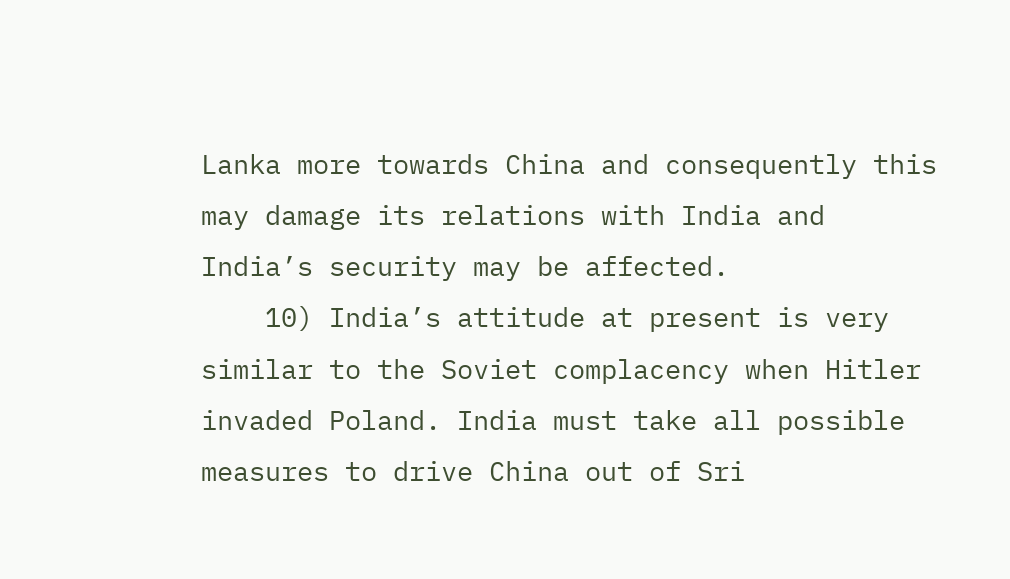Lanka more towards China and consequently this may damage its relations with India and India’s security may be affected.
    10) India’s attitude at present is very similar to the Soviet complacency when Hitler invaded Poland. India must take all possible measures to drive China out of Sri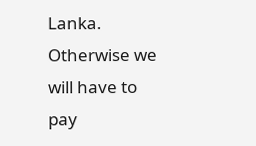Lanka. Otherwise we will have to pay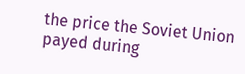the price the Soviet Union payed during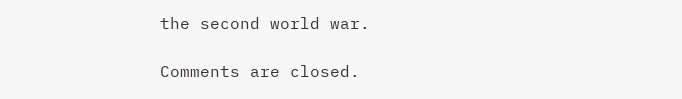the second world war.

Comments are closed.